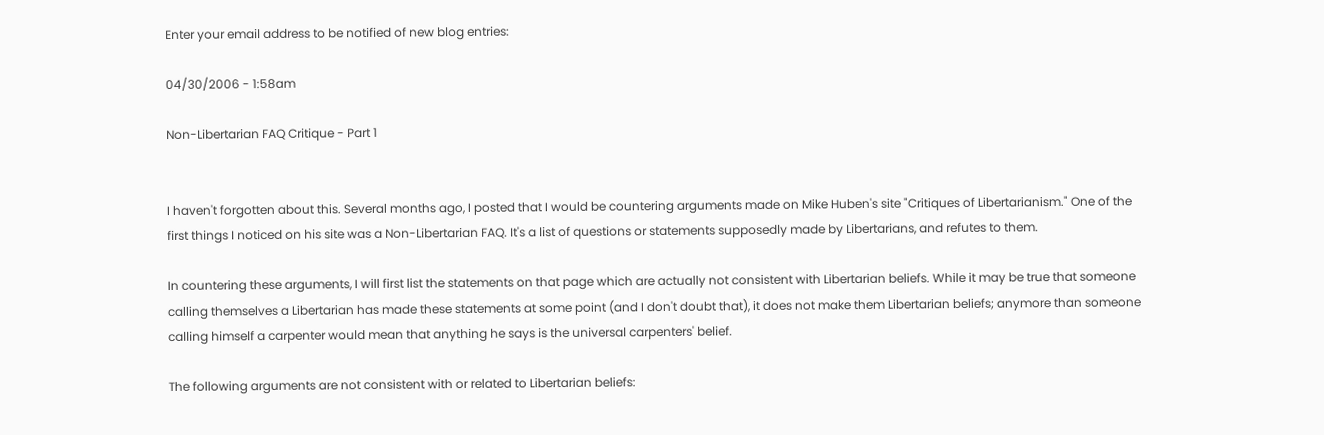Enter your email address to be notified of new blog entries:

04/30/2006 - 1:58am

Non-Libertarian FAQ Critique - Part 1


I haven't forgotten about this. Several months ago, I posted that I would be countering arguments made on Mike Huben's site "Critiques of Libertarianism." One of the first things I noticed on his site was a Non-Libertarian FAQ. It's a list of questions or statements supposedly made by Libertarians, and refutes to them.

In countering these arguments, I will first list the statements on that page which are actually not consistent with Libertarian beliefs. While it may be true that someone calling themselves a Libertarian has made these statements at some point (and I don't doubt that), it does not make them Libertarian beliefs; anymore than someone calling himself a carpenter would mean that anything he says is the universal carpenters' belief.

The following arguments are not consistent with or related to Libertarian beliefs: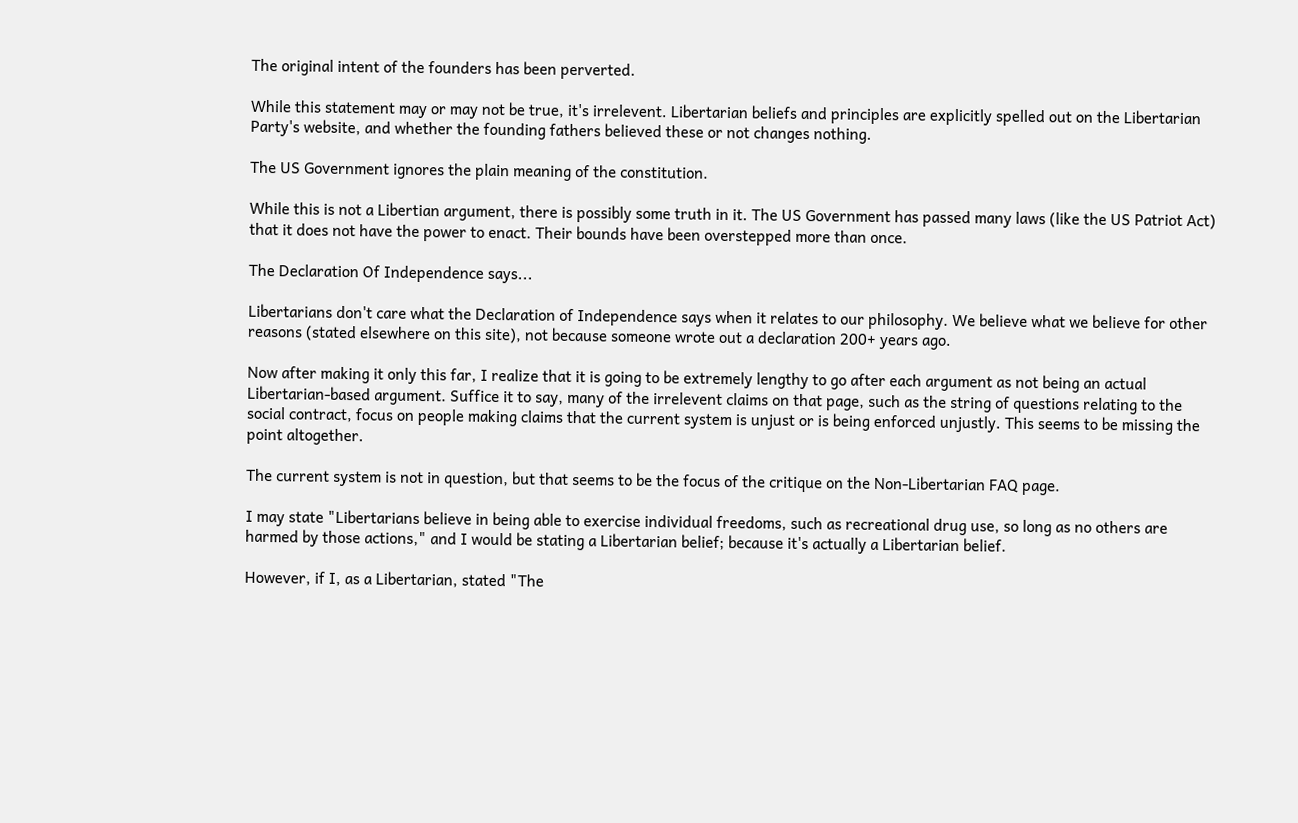The original intent of the founders has been perverted.

While this statement may or may not be true, it's irrelevent. Libertarian beliefs and principles are explicitly spelled out on the Libertarian Party's website, and whether the founding fathers believed these or not changes nothing.

The US Government ignores the plain meaning of the constitution.

While this is not a Libertian argument, there is possibly some truth in it. The US Government has passed many laws (like the US Patriot Act) that it does not have the power to enact. Their bounds have been overstepped more than once.

The Declaration Of Independence says...

Libertarians don't care what the Declaration of Independence says when it relates to our philosophy. We believe what we believe for other reasons (stated elsewhere on this site), not because someone wrote out a declaration 200+ years ago.

Now after making it only this far, I realize that it is going to be extremely lengthy to go after each argument as not being an actual Libertarian-based argument. Suffice it to say, many of the irrelevent claims on that page, such as the string of questions relating to the social contract, focus on people making claims that the current system is unjust or is being enforced unjustly. This seems to be missing the point altogether.

The current system is not in question, but that seems to be the focus of the critique on the Non-Libertarian FAQ page.

I may state "Libertarians believe in being able to exercise individual freedoms, such as recreational drug use, so long as no others are harmed by those actions," and I would be stating a Libertarian belief; because it's actually a Libertarian belief.

However, if I, as a Libertarian, stated "The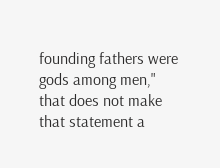founding fathers were gods among men," that does not make that statement a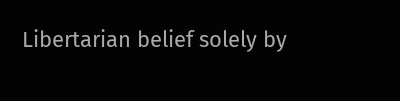Libertarian belief solely by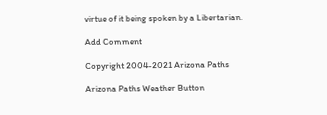virtue of it being spoken by a Libertarian.

Add Comment

Copyright 2004-2021 Arizona Paths

Arizona Paths Weather Button